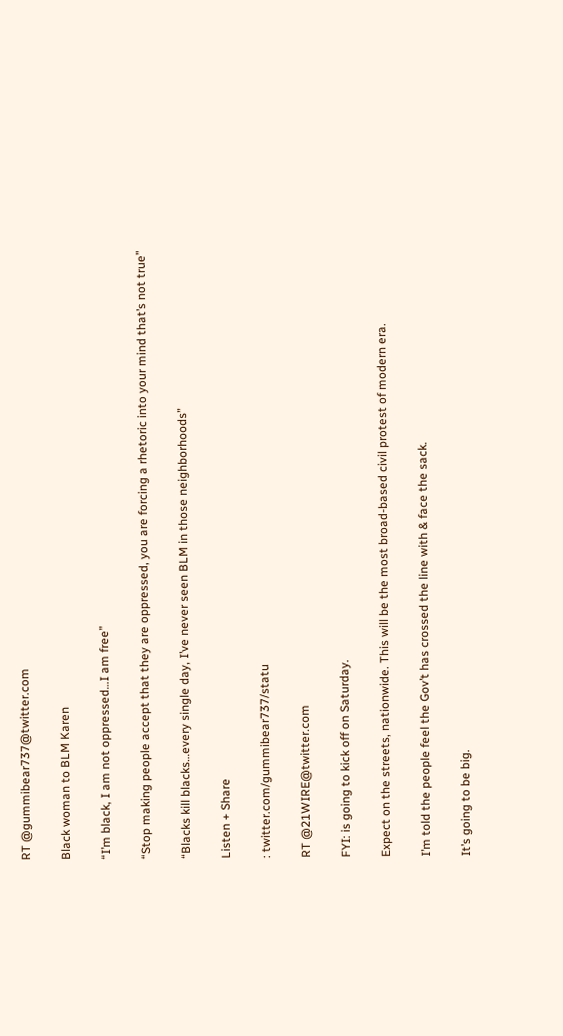RT @gummibear737@twitter.com

Black woman to BLM Karen

“I’m black, I am not oppressed…I am free”

“Stop making people accept that they are oppressed, you are forcing a rhetoric into your mind that’s not true”

“Blacks kill blacks…every single day, I’ve never seen BLM in those neighborhoods”

Listen + Share

: twitter.com/gummibear737/statu

RT @21WIRE@twitter.com

FYI: is going to kick off on Saturday.

Expect on the streets, nationwide. This will be the most broad-based civil protest of modern era.

I’m told the people feel the Gov’t has crossed the line with & face the sack.

It’s going to be big.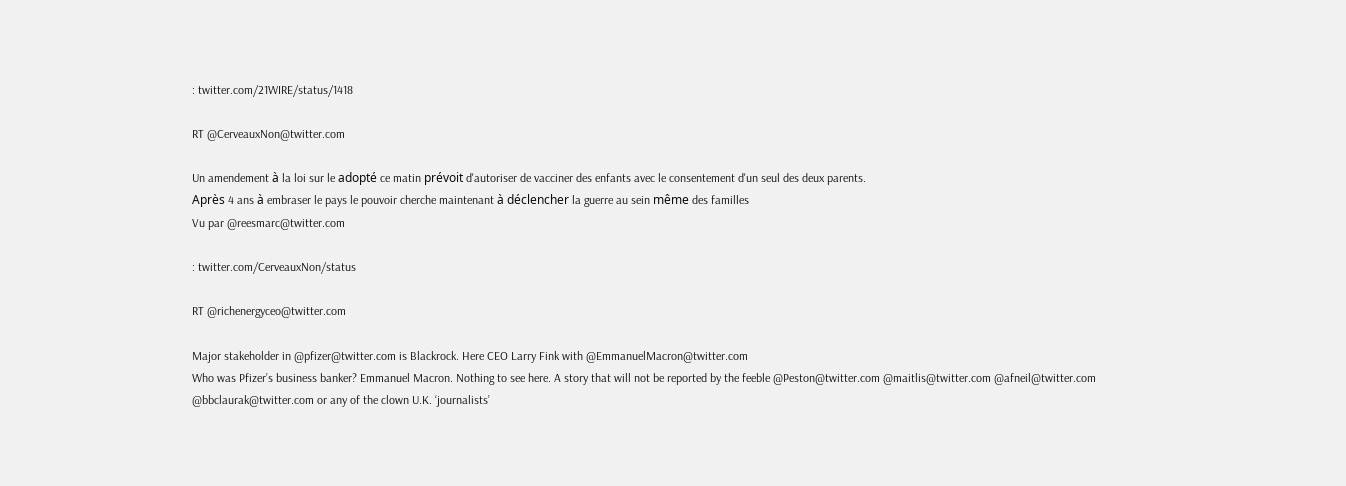: twitter.com/21WIRE/status/1418

RT @CerveauxNon@twitter.com

Un amendement à la loi sur le adopté ce matin prévoit d'autoriser de vacciner des enfants avec le consentement d'un seul des deux parents.
Après 4 ans à embraser le pays le pouvoir cherche maintenant à déclencher la guerre au sein même des familles
Vu par @reesmarc@twitter.com

: twitter.com/CerveauxNon/status

RT @richenergyceo@twitter.com

Major stakeholder in @pfizer@twitter.com is Blackrock. Here CEO Larry Fink with @EmmanuelMacron@twitter.com
Who was Pfizer’s business banker? Emmanuel Macron. Nothing to see here. A story that will not be reported by the feeble @Peston@twitter.com @maitlis@twitter.com @afneil@twitter.com @bbclaurak@twitter.com or any of the clown U.K. ‘journalists’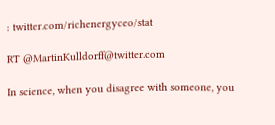: twitter.com/richenergyceo/stat

RT @MartinKulldorff@twitter.com

In science, when you disagree with someone, you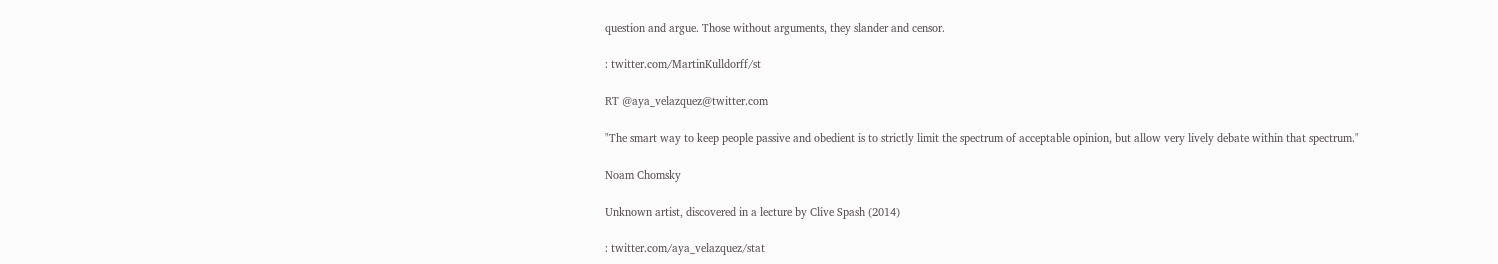question and argue. Those without arguments, they slander and censor.

: twitter.com/MartinKulldorff/st

RT @aya_velazquez@twitter.com

"The smart way to keep people passive and obedient is to strictly limit the spectrum of acceptable opinion, but allow very lively debate within that spectrum."

Noam Chomsky

Unknown artist, discovered in a lecture by Clive Spash (2014)

: twitter.com/aya_velazquez/stat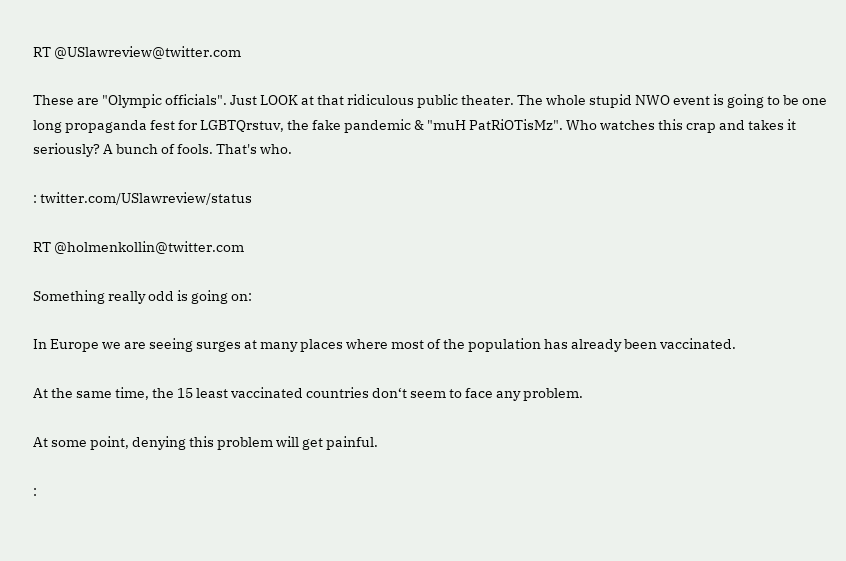RT @USlawreview@twitter.com

These are "Olympic officials". Just LOOK at that ridiculous public theater. The whole stupid NWO event is going to be one long propaganda fest for LGBTQrstuv, the fake pandemic & "muH PatRiOTisMz". Who watches this crap and takes it seriously? A bunch of fools. That's who.

: twitter.com/USlawreview/status

RT @holmenkollin@twitter.com

Something really odd is going on:

In Europe we are seeing surges at many places where most of the population has already been vaccinated.

At the same time, the 15 least vaccinated countries don‘t seem to face any problem.

At some point, denying this problem will get painful.

: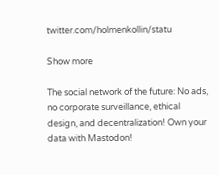twitter.com/holmenkollin/statu

Show more

The social network of the future: No ads, no corporate surveillance, ethical design, and decentralization! Own your data with Mastodon!